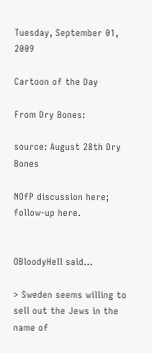Tuesday, September 01, 2009

Cartoon of the Day

From Dry Bones:

source: August 28th Dry Bones

NOfP discussion here; follow-up here.


OBloodyHell said...

> Sweden seems willing to sell out the Jews in the name of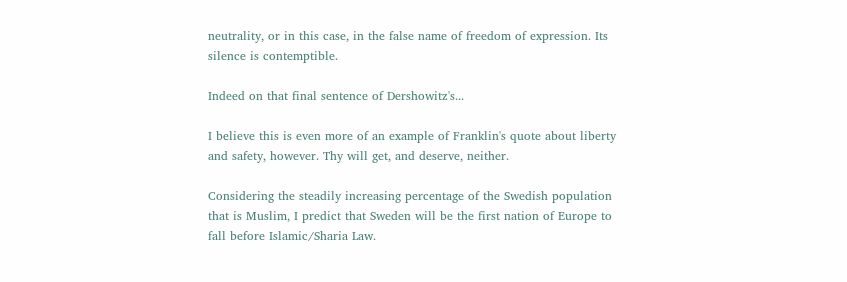neutrality, or in this case, in the false name of freedom of expression. Its silence is contemptible.

Indeed on that final sentence of Dershowitz's...

I believe this is even more of an example of Franklin's quote about liberty and safety, however. Thy will get, and deserve, neither.

Considering the steadily increasing percentage of the Swedish population that is Muslim, I predict that Sweden will be the first nation of Europe to fall before Islamic/Sharia Law.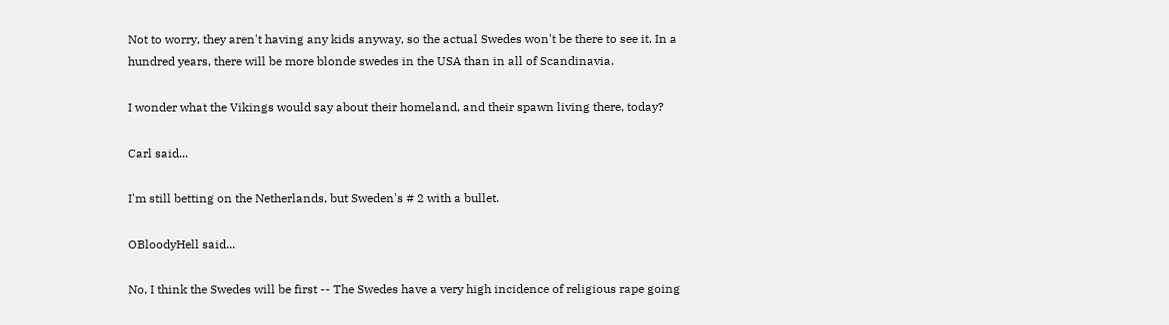Not to worry, they aren't having any kids anyway, so the actual Swedes won't be there to see it. In a hundred years, there will be more blonde swedes in the USA than in all of Scandinavia.

I wonder what the Vikings would say about their homeland, and their spawn living there, today?

Carl said...

I'm still betting on the Netherlands, but Sweden's # 2 with a bullet.

OBloodyHell said...

No, I think the Swedes will be first -- The Swedes have a very high incidence of religious rape going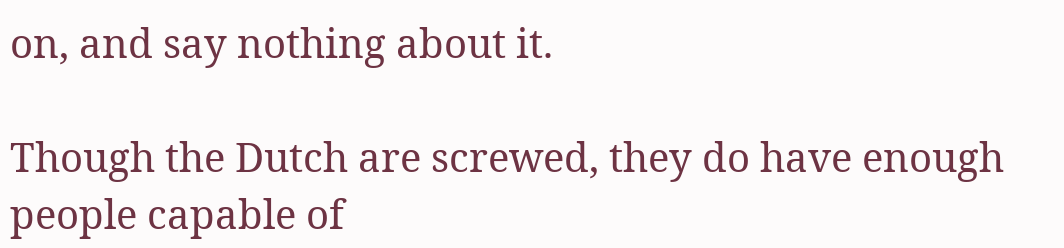on, and say nothing about it.

Though the Dutch are screwed, they do have enough people capable of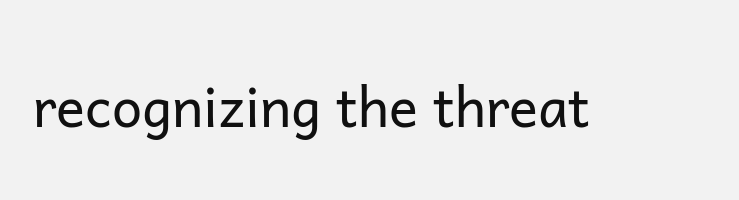recognizing the threat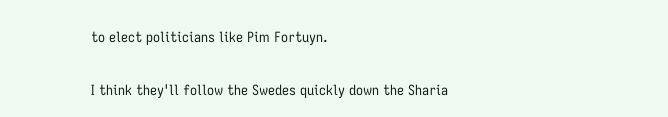to elect politicians like Pim Fortuyn.

I think they'll follow the Swedes quickly down the Sharia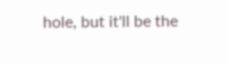hole, but it'll be the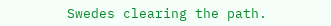Swedes clearing the path.